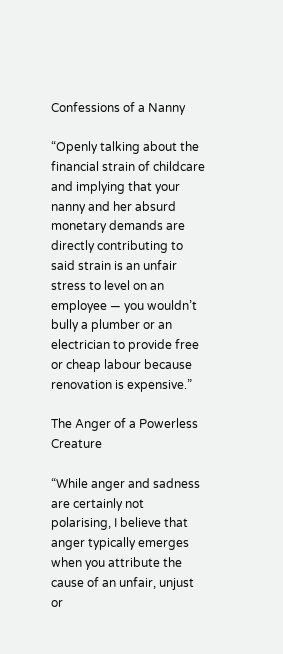Confessions of a Nanny

“Openly talking about the financial strain of childcare and implying that your nanny and her absurd monetary demands are directly contributing to said strain is an unfair stress to level on an employee — you wouldn’t bully a plumber or an electrician to provide free or cheap labour because renovation is expensive.”

The Anger of a Powerless Creature

“While anger and sadness are certainly not polarising, I believe that anger typically emerges when you attribute the cause of an unfair, unjust or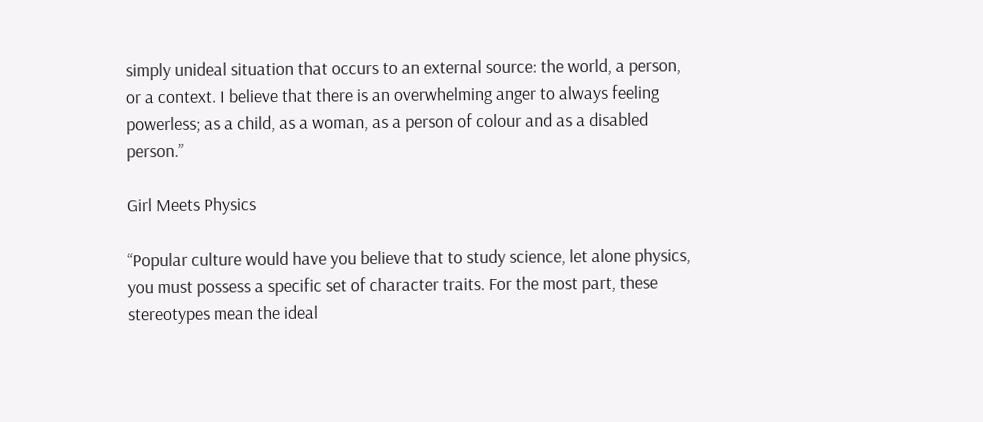simply unideal situation that occurs to an external source: the world, a person, or a context. I believe that there is an overwhelming anger to always feeling powerless; as a child, as a woman, as a person of colour and as a disabled person.”

Girl Meets Physics

“Popular culture would have you believe that to study science, let alone physics, you must possess a specific set of character traits. For the most part, these stereotypes mean the ideal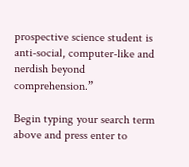prospective science student is anti-social, computer-like and nerdish beyond comprehension.”

Begin typing your search term above and press enter to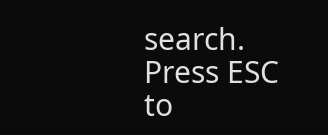search. Press ESC to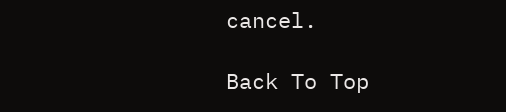cancel.

Back To Top